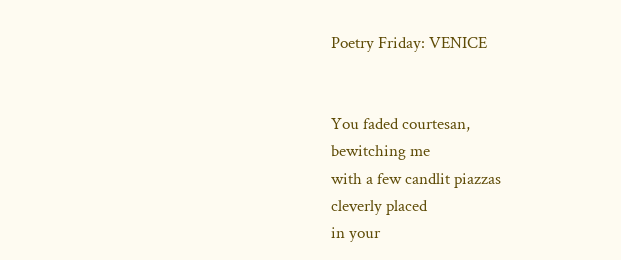Poetry Friday: VENICE


You faded courtesan,
bewitching me
with a few candlit piazzas
cleverly placed
in your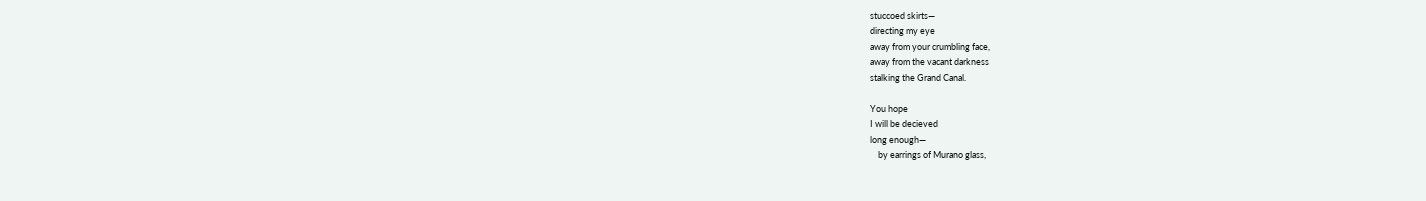stuccoed skirts—
directing my eye
away from your crumbling face,
away from the vacant darkness
stalking the Grand Canal.

You hope
I will be decieved
long enough—
    by earrings of Murano glass,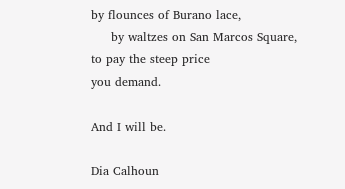by flounces of Burano lace,
     by waltzes on San Marcos Square,
to pay the steep price
you demand.

And I will be.

Dia Calhoun